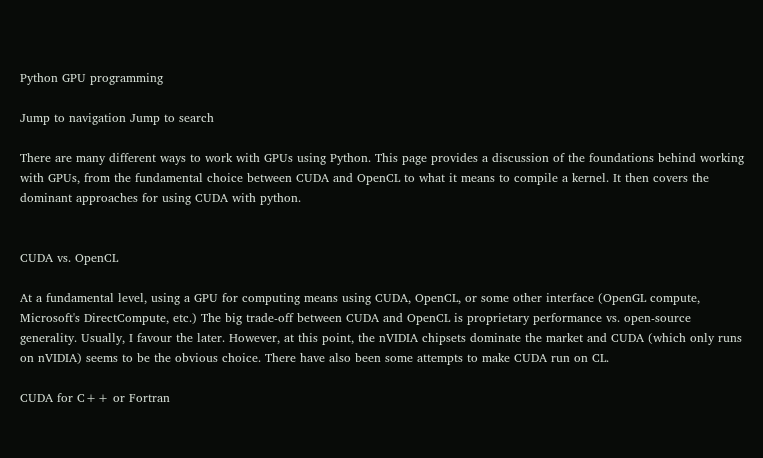Python GPU programming

Jump to navigation Jump to search

There are many different ways to work with GPUs using Python. This page provides a discussion of the foundations behind working with GPUs, from the fundamental choice between CUDA and OpenCL to what it means to compile a kernel. It then covers the dominant approaches for using CUDA with python.


CUDA vs. OpenCL

At a fundamental level, using a GPU for computing means using CUDA, OpenCL, or some other interface (OpenGL compute, Microsoft's DirectCompute, etc.) The big trade-off between CUDA and OpenCL is proprietary performance vs. open-source generality. Usually, I favour the later. However, at this point, the nVIDIA chipsets dominate the market and CUDA (which only runs on nVIDIA) seems to be the obvious choice. There have also been some attempts to make CUDA run on CL.

CUDA for C++ or Fortran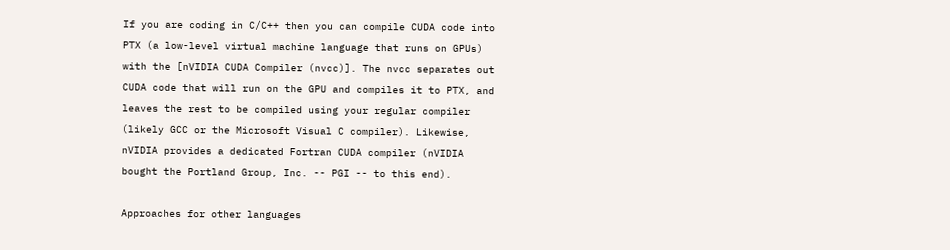If you are coding in C/C++ then you can compile CUDA code into PTX (a low-level virtual machine language that runs on GPUs) with the [nVIDIA CUDA Compiler (nvcc)]. The nvcc separates out CUDA code that will run on the GPU and compiles it to PTX, and leaves the rest to be compiled using your regular compiler (likely GCC or the Microsoft Visual C compiler). Likewise, nVIDIA provides a dedicated Fortran CUDA compiler (nVIDIA bought the Portland Group, Inc. -- PGI -- to this end).

Approaches for other languages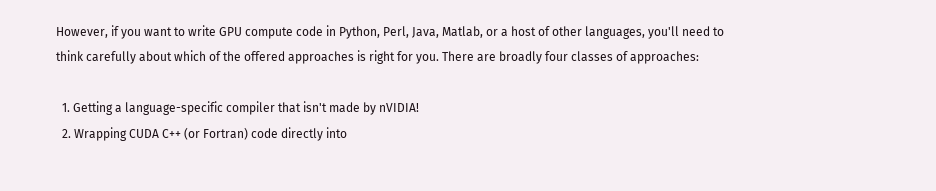However, if you want to write GPU compute code in Python, Perl, Java, Matlab, or a host of other languages, you'll need to think carefully about which of the offered approaches is right for you. There are broadly four classes of approaches:

  1. Getting a language-specific compiler that isn't made by nVIDIA!
  2. Wrapping CUDA C++ (or Fortran) code directly into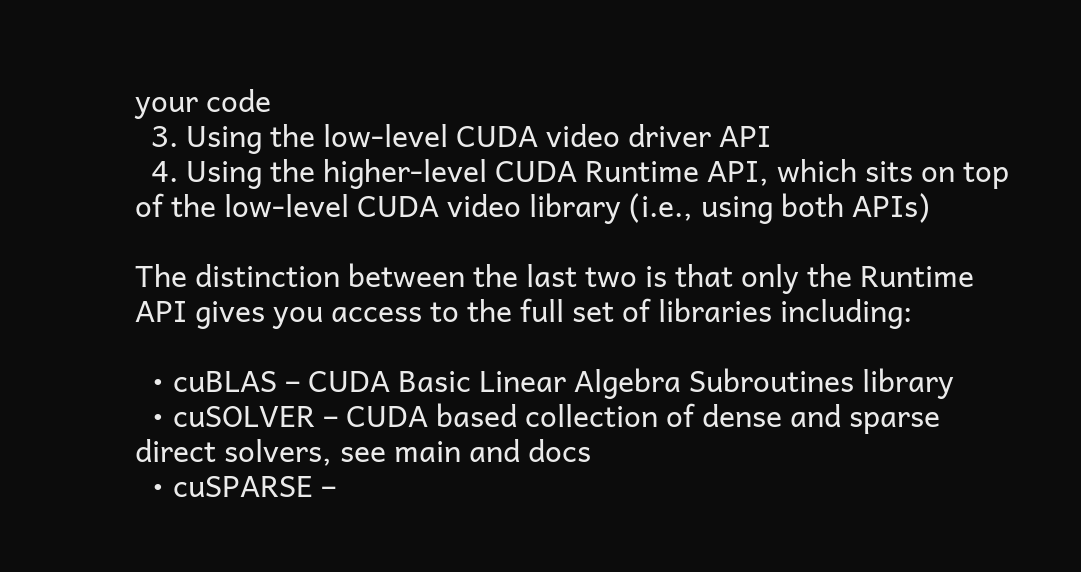your code
  3. Using the low-level CUDA video driver API
  4. Using the higher-level CUDA Runtime API, which sits on top of the low-level CUDA video library (i.e., using both APIs)

The distinction between the last two is that only the Runtime API gives you access to the full set of libraries including:

  • cuBLAS – CUDA Basic Linear Algebra Subroutines library
  • cuSOLVER – CUDA based collection of dense and sparse direct solvers, see main and docs
  • cuSPARSE –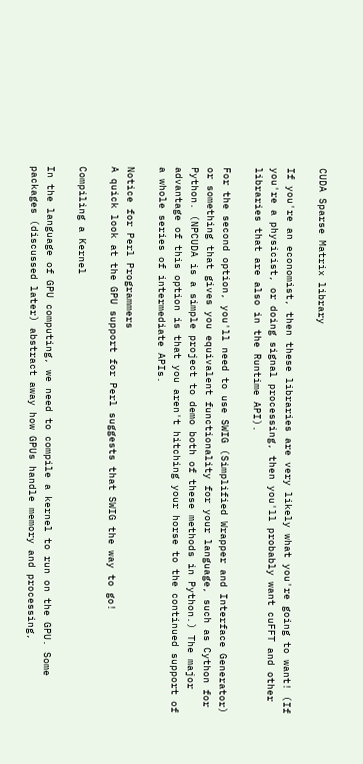CUDA Sparse Matrix library

If you're an economist, then these libraries are very likely what you're going to want! (If you're a physicist, or doing signal processing, then you'll probably want cuFFT and other libraries that are also in the Runtime API).

For the second option, you'll need to use SWIG (Simplified Wrapper and Interface Generator) or something that gives you equivalent functionality for your language, such as Cython for Python. (NPCUDA is a simple project to demo both of these methods in Python.) The major advantage of this option is that you aren't hitching your horse to the continued support of a whole series of intermediate APIs.

Notice for Perl Programmers
A quick look at the GPU support for Perl suggests that SWIG the way to go!

Compiling a Kernel

In the language of GPU computing, we need to compile a kernel to run on the GPU. Some packages (discussed later) abstract away how GPUs handle memory and processing,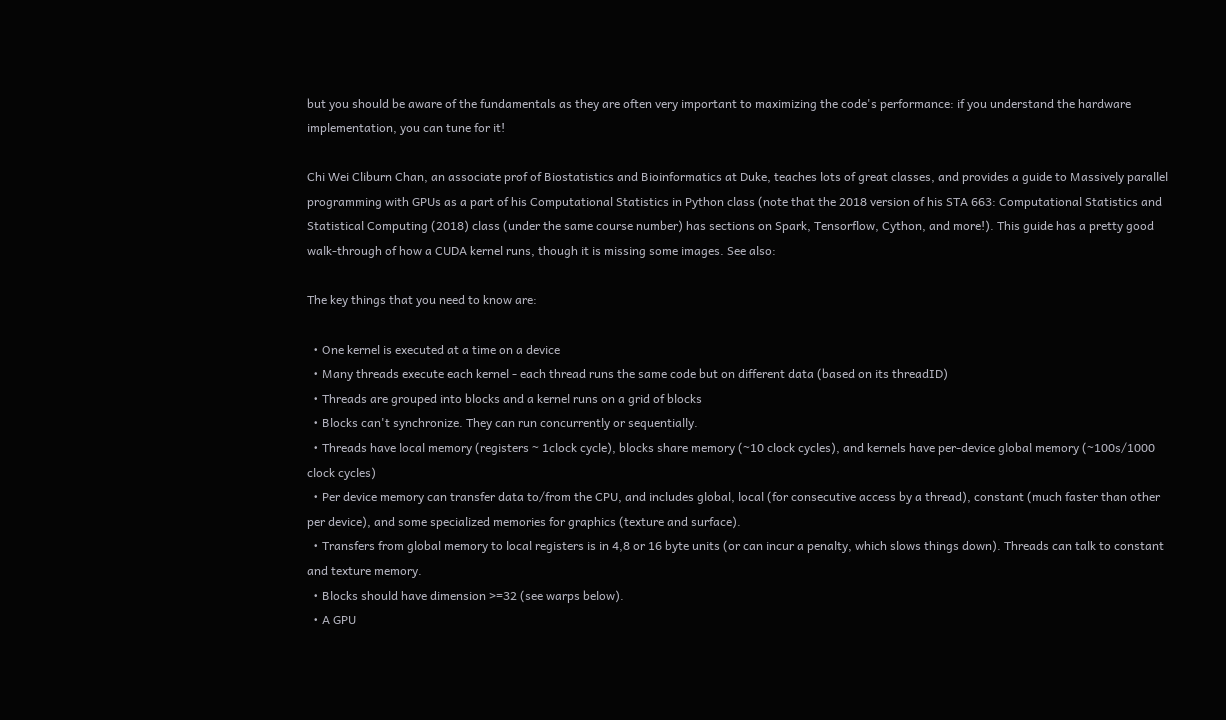but you should be aware of the fundamentals as they are often very important to maximizing the code's performance: if you understand the hardware implementation, you can tune for it!

Chi Wei Cliburn Chan, an associate prof of Biostatistics and Bioinformatics at Duke, teaches lots of great classes, and provides a guide to Massively parallel programming with GPUs as a part of his Computational Statistics in Python class (note that the 2018 version of his STA 663: Computational Statistics and Statistical Computing (2018) class (under the same course number) has sections on Spark, Tensorflow, Cython, and more!). This guide has a pretty good walk-through of how a CUDA kernel runs, though it is missing some images. See also:

The key things that you need to know are:

  • One kernel is executed at a time on a device
  • Many threads execute each kernel - each thread runs the same code but on different data (based on its threadID)
  • Threads are grouped into blocks and a kernel runs on a grid of blocks
  • Blocks can't synchronize. They can run concurrently or sequentially.
  • Threads have local memory (registers ~ 1clock cycle), blocks share memory (~10 clock cycles), and kernels have per-device global memory (~100s/1000 clock cycles)
  • Per device memory can transfer data to/from the CPU, and includes global, local (for consecutive access by a thread), constant (much faster than other per device), and some specialized memories for graphics (texture and surface).
  • Transfers from global memory to local registers is in 4,8 or 16 byte units (or can incur a penalty, which slows things down). Threads can talk to constant and texture memory.
  • Blocks should have dimension >=32 (see warps below).
  • A GPU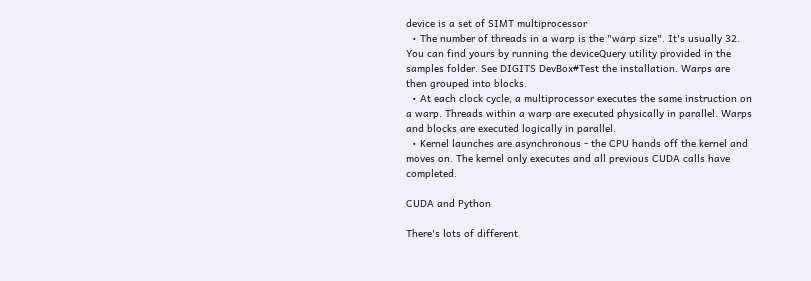device is a set of SIMT multiprocessor
  • The number of threads in a warp is the "warp size". It's usually 32. You can find yours by running the deviceQuery utility provided in the samples folder. See DIGITS DevBox#Test the installation. Warps are then grouped into blocks.
  • At each clock cycle, a multiprocessor executes the same instruction on a warp. Threads within a warp are executed physically in parallel. Warps and blocks are executed logically in parallel.
  • Kernel launches are asynchronous - the CPU hands off the kernel and moves on. The kernel only executes and all previous CUDA calls have completed.

CUDA and Python

There's lots of different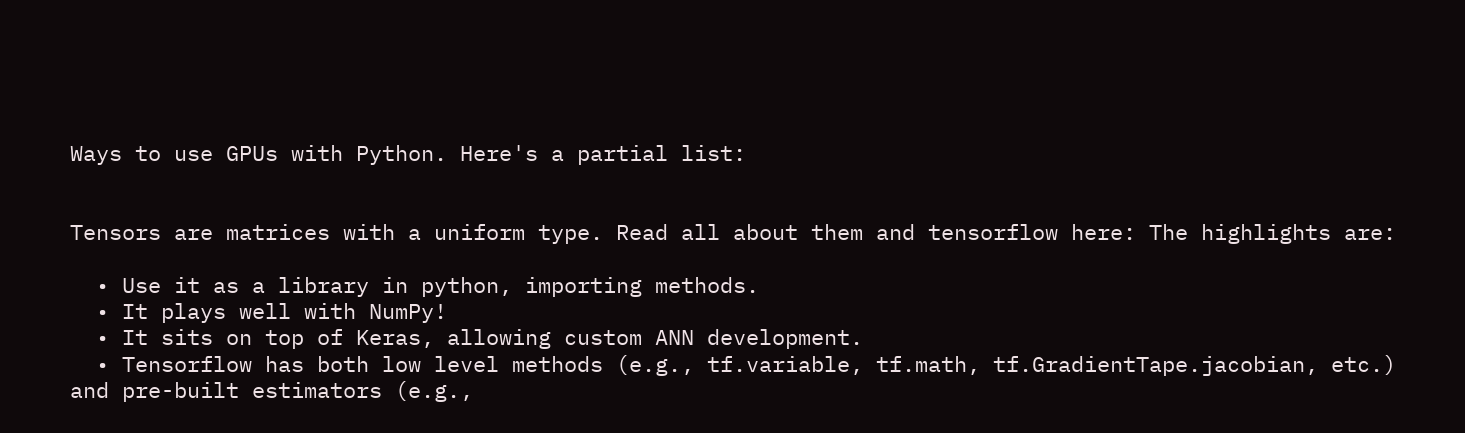Ways to use GPUs with Python. Here's a partial list:


Tensors are matrices with a uniform type. Read all about them and tensorflow here: The highlights are:

  • Use it as a library in python, importing methods.
  • It plays well with NumPy!
  • It sits on top of Keras, allowing custom ANN development.
  • Tensorflow has both low level methods (e.g., tf.variable, tf.math, tf.GradientTape.jacobian, etc.) and pre-built estimators (e.g.,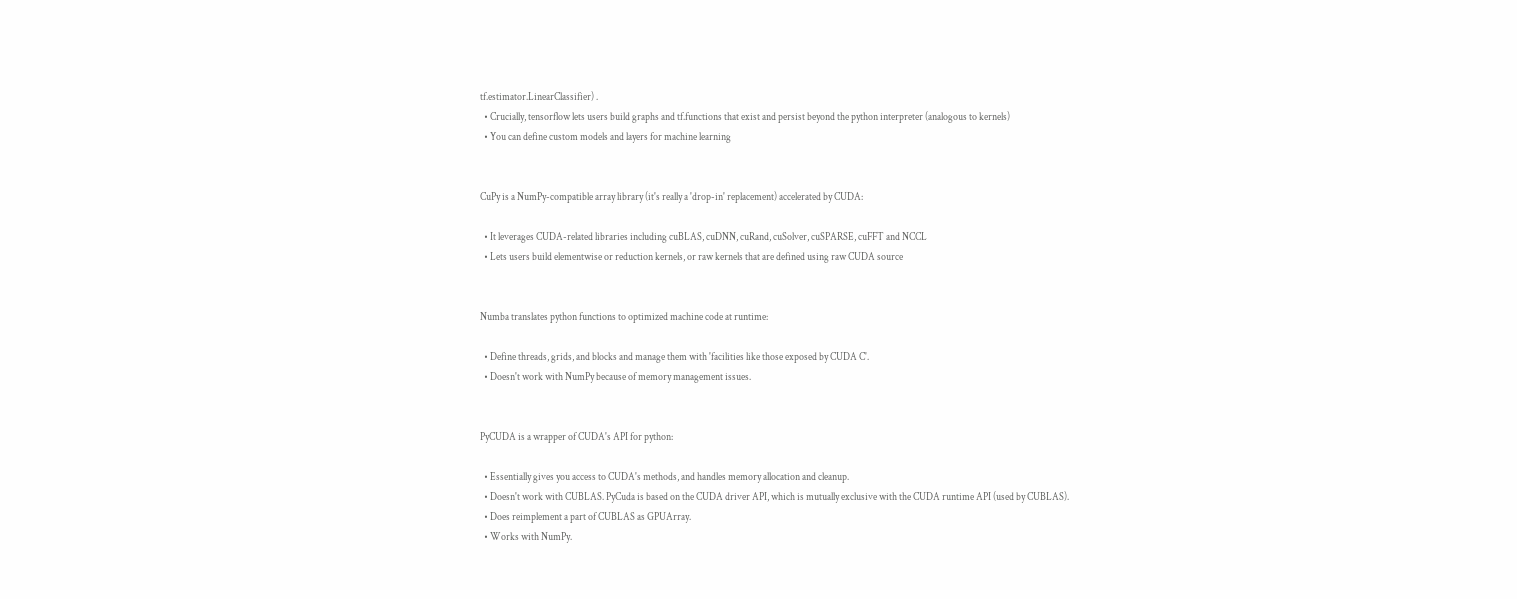tf.estimator.LinearClassifier) .
  • Crucially, tensorflow lets users build graphs and tf.functions that exist and persist beyond the python interpreter (analogous to kernels)
  • You can define custom models and layers for machine learning


CuPy is a NumPy-compatible array library (it's really a 'drop-in' replacement) accelerated by CUDA:

  • It leverages CUDA-related libraries including cuBLAS, cuDNN, cuRand, cuSolver, cuSPARSE, cuFFT and NCCL
  • Lets users build elementwise or reduction kernels, or raw kernels that are defined using raw CUDA source


Numba translates python functions to optimized machine code at runtime:

  • Define threads, grids, and blocks and manage them with 'facilities like those exposed by CUDA C'.
  • Doesn't work with NumPy because of memory management issues.


PyCUDA is a wrapper of CUDA's API for python:

  • Essentially gives you access to CUDA's methods, and handles memory allocation and cleanup.
  • Doesn't work with CUBLAS. PyCuda is based on the CUDA driver API, which is mutually exclusive with the CUDA runtime API (used by CUBLAS).
  • Does reimplement a part of CUBLAS as GPUArray.
  • Works with NumPy.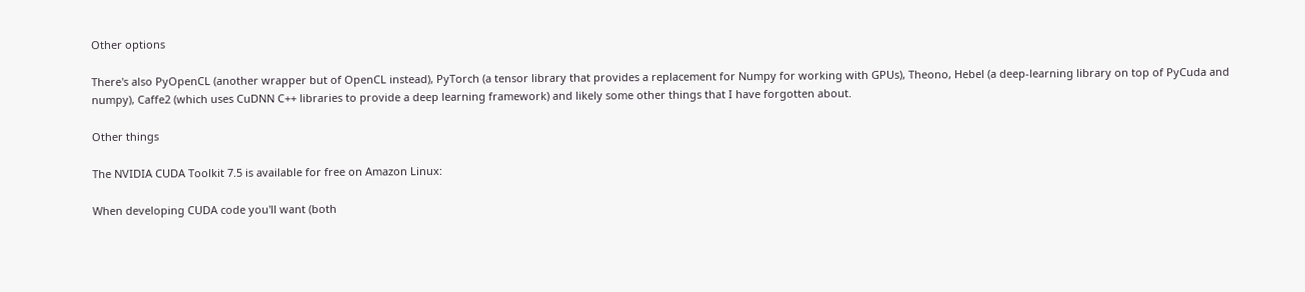Other options

There's also PyOpenCL (another wrapper but of OpenCL instead), PyTorch (a tensor library that provides a replacement for Numpy for working with GPUs), Theono, Hebel (a deep-learning library on top of PyCuda and numpy), Caffe2 (which uses CuDNN C++ libraries to provide a deep learning framework) and likely some other things that I have forgotten about.

Other things

The NVIDIA CUDA Toolkit 7.5 is available for free on Amazon Linux:

When developing CUDA code you'll want (both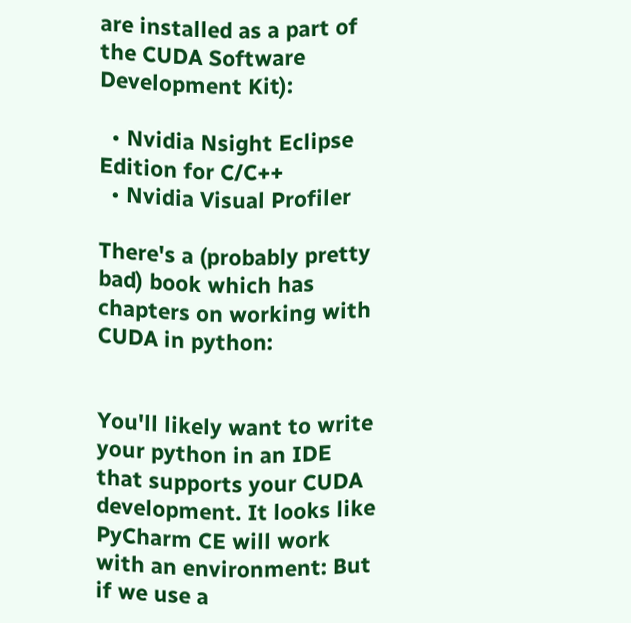are installed as a part of the CUDA Software Development Kit):

  • Nvidia Nsight Eclipse Edition for C/C++
  • Nvidia Visual Profiler

There's a (probably pretty bad) book which has chapters on working with CUDA in python:


You'll likely want to write your python in an IDE that supports your CUDA development. It looks like PyCharm CE will work with an environment: But if we use a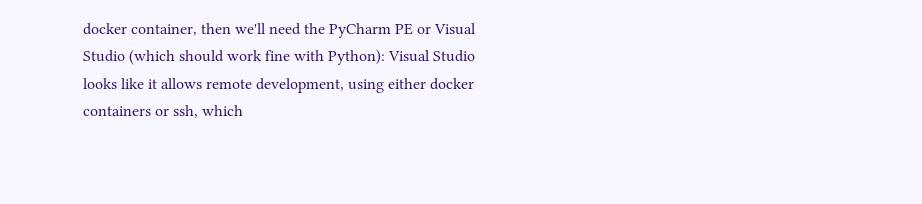docker container, then we'll need the PyCharm PE or Visual Studio (which should work fine with Python): Visual Studio looks like it allows remote development, using either docker containers or ssh, which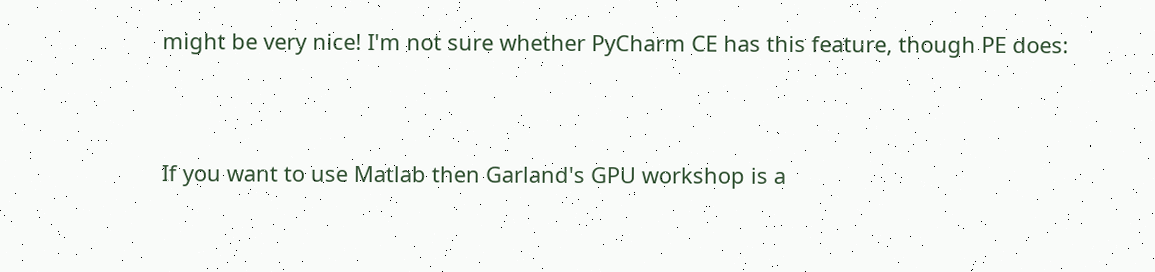might be very nice! I'm not sure whether PyCharm CE has this feature, though PE does:


If you want to use Matlab then Garland's GPU workshop is a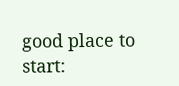good place to start: